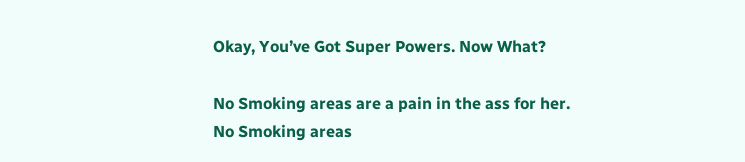Okay, You’ve Got Super Powers. Now What?

No Smoking areas are a pain in the ass for her.
No Smoking areas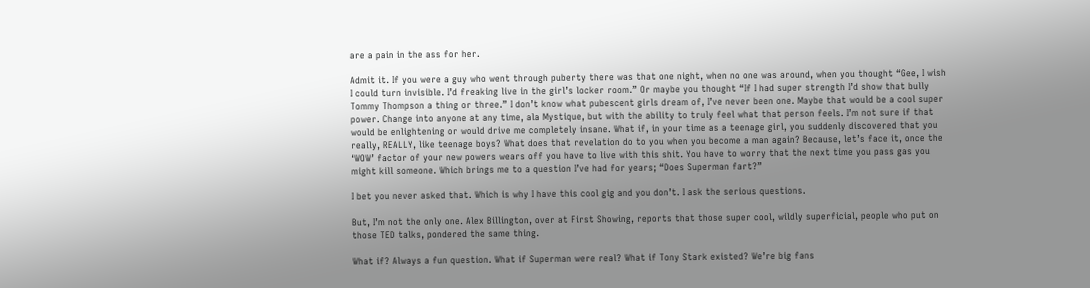are a pain in the ass for her.

Admit it. If you were a guy who went through puberty there was that one night, when no one was around, when you thought “Gee, I wish I could turn invisible. I’d freaking live in the girl’s locker room.” Or maybe you thought “If I had super strength I’d show that bully Tommy Thompson a thing or three.” I don’t know what pubescent girls dream of, I’ve never been one. Maybe that would be a cool super power. Change into anyone at any time, ala Mystique, but with the ability to truly feel what that person feels. I’m not sure if that would be enlightening or would drive me completely insane. What if, in your time as a teenage girl, you suddenly discovered that you really, REALLY, like teenage boys? What does that revelation do to you when you become a man again? Because, let’s face it, once the ‘WOW’ factor of your new powers wears off you have to live with this shit. You have to worry that the next time you pass gas you might kill someone. Which brings me to a question I’ve had for years; “Does Superman fart?”

I bet you never asked that. Which is why I have this cool gig and you don’t. I ask the serious questions.

But, I’m not the only one. Alex Billington, over at First Showing, reports that those super cool, wildly superficial, people who put on those TED talks, pondered the same thing.

What if? Always a fun question. What if Superman were real? What if Tony Stark existed? We’re big fans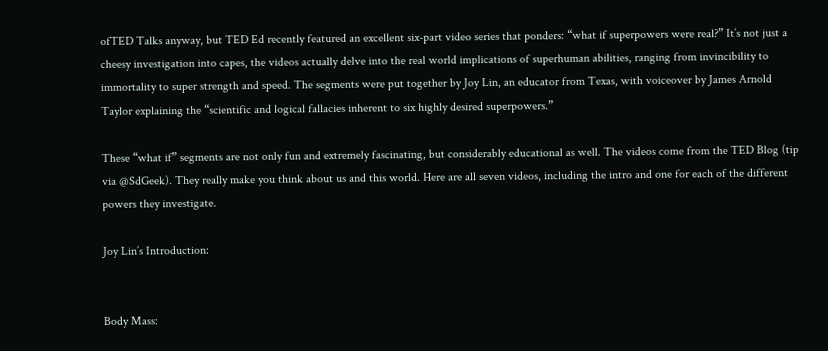ofTED Talks anyway, but TED Ed recently featured an excellent six-part video series that ponders: “what if superpowers were real?” It’s not just a cheesy investigation into capes, the videos actually delve into the real world implications of superhuman abilities, ranging from invincibility to immortality to super strength and speed. The segments were put together by Joy Lin, an educator from Texas, with voiceover by James Arnold Taylor explaining the “scientific and logical fallacies inherent to six highly desired superpowers.”

These “what if” segments are not only fun and extremely fascinating, but considerably educational as well. The videos come from the TED Blog (tip via @SdGeek). They really make you think about us and this world. Here are all seven videos, including the intro and one for each of the different powers they investigate.

Joy Lin’s Introduction:


Body Mass: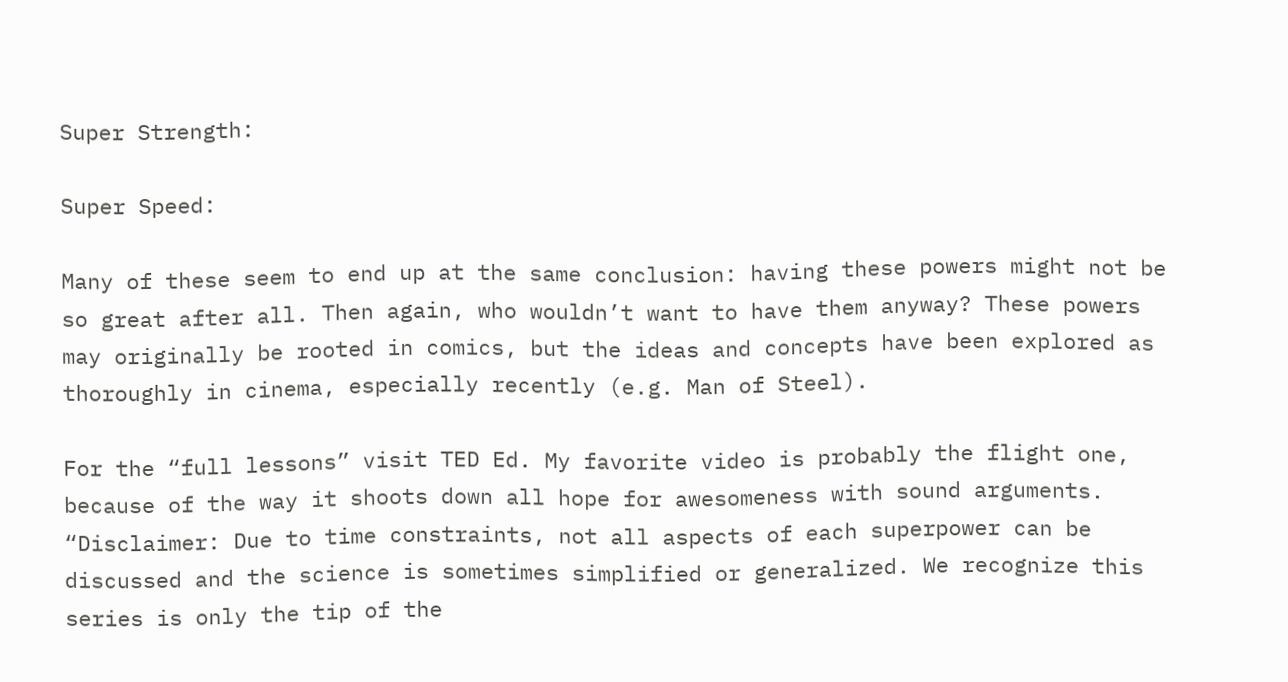Super Strength:

Super Speed:

Many of these seem to end up at the same conclusion: having these powers might not be so great after all. Then again, who wouldn’t want to have them anyway? These powers may originally be rooted in comics, but the ideas and concepts have been explored as thoroughly in cinema, especially recently (e.g. Man of Steel).

For the “full lessons” visit TED Ed. My favorite video is probably the flight one, because of the way it shoots down all hope for awesomeness with sound arguments. “Disclaimer: Due to time constraints, not all aspects of each superpower can be discussed and the science is sometimes simplified or generalized. We recognize this series is only the tip of the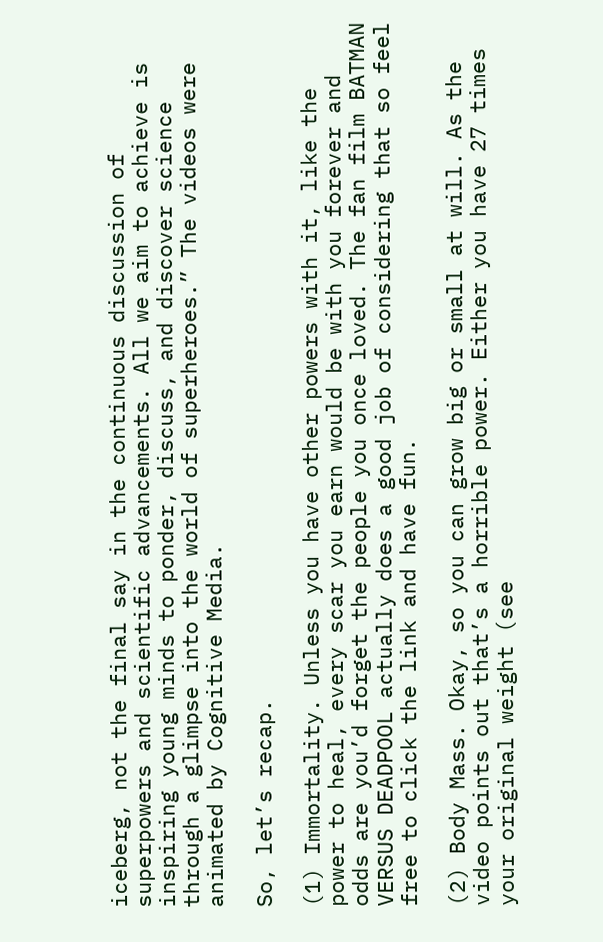iceberg, not the final say in the continuous discussion of superpowers and scientific advancements. All we aim to achieve is inspiring young minds to ponder, discuss, and discover science through a glimpse into the world of superheroes.” The videos were animated by Cognitive Media.

So, let’s recap.

(1) Immortality. Unless you have other powers with it, like the power to heal, every scar you earn would be with you forever and odds are you’d forget the people you once loved. The fan film BATMAN VERSUS DEADPOOL actually does a good job of considering that so feel free to click the link and have fun.

(2) Body Mass. Okay, so you can grow big or small at will. As the video points out that’s a horrible power. Either you have 27 times your original weight (see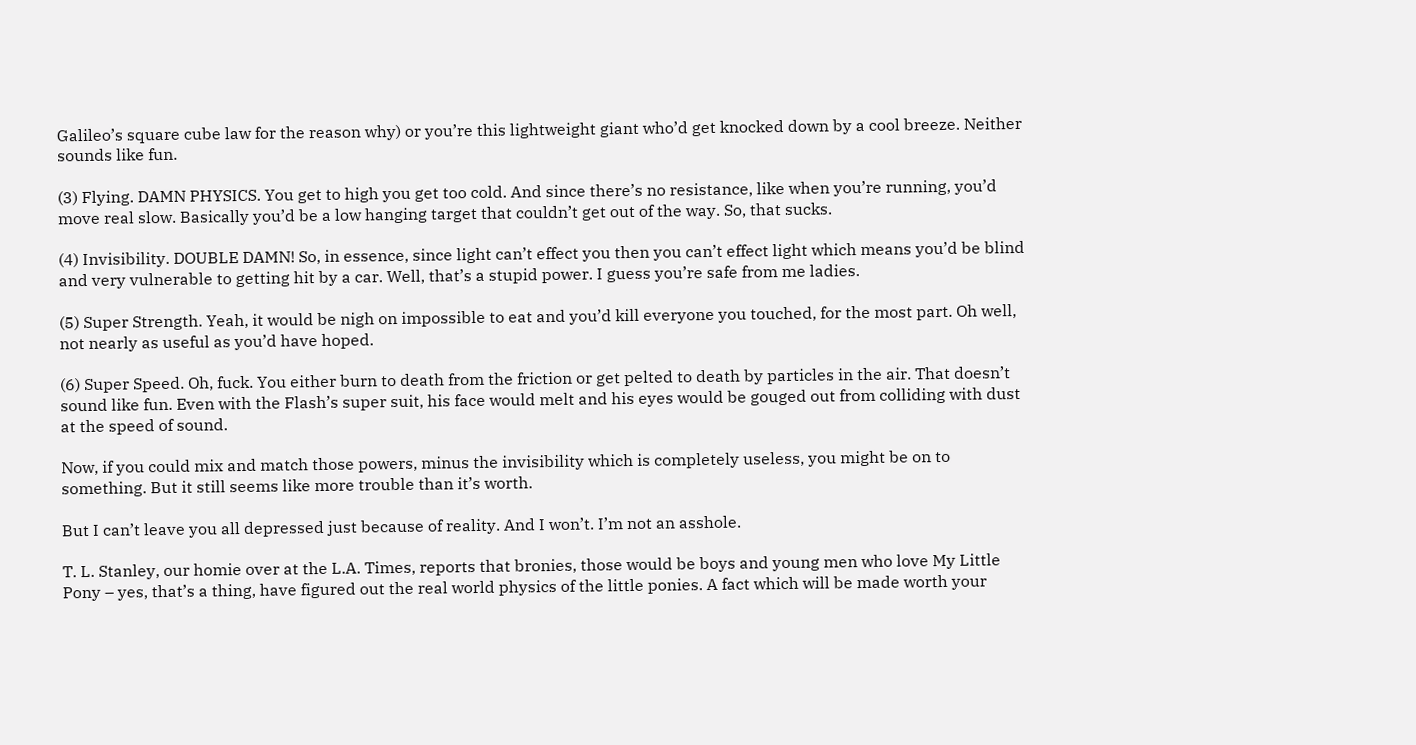Galileo’s square cube law for the reason why) or you’re this lightweight giant who’d get knocked down by a cool breeze. Neither sounds like fun.

(3) Flying. DAMN PHYSICS. You get to high you get too cold. And since there’s no resistance, like when you’re running, you’d move real slow. Basically you’d be a low hanging target that couldn’t get out of the way. So, that sucks.

(4) Invisibility. DOUBLE DAMN! So, in essence, since light can’t effect you then you can’t effect light which means you’d be blind and very vulnerable to getting hit by a car. Well, that’s a stupid power. I guess you’re safe from me ladies.

(5) Super Strength. Yeah, it would be nigh on impossible to eat and you’d kill everyone you touched, for the most part. Oh well, not nearly as useful as you’d have hoped.

(6) Super Speed. Oh, fuck. You either burn to death from the friction or get pelted to death by particles in the air. That doesn’t sound like fun. Even with the Flash’s super suit, his face would melt and his eyes would be gouged out from colliding with dust at the speed of sound.

Now, if you could mix and match those powers, minus the invisibility which is completely useless, you might be on to something. But it still seems like more trouble than it’s worth.

But I can’t leave you all depressed just because of reality. And I won’t. I’m not an asshole.

T. L. Stanley, our homie over at the L.A. Times, reports that bronies, those would be boys and young men who love My Little Pony – yes, that’s a thing, have figured out the real world physics of the little ponies. A fact which will be made worth your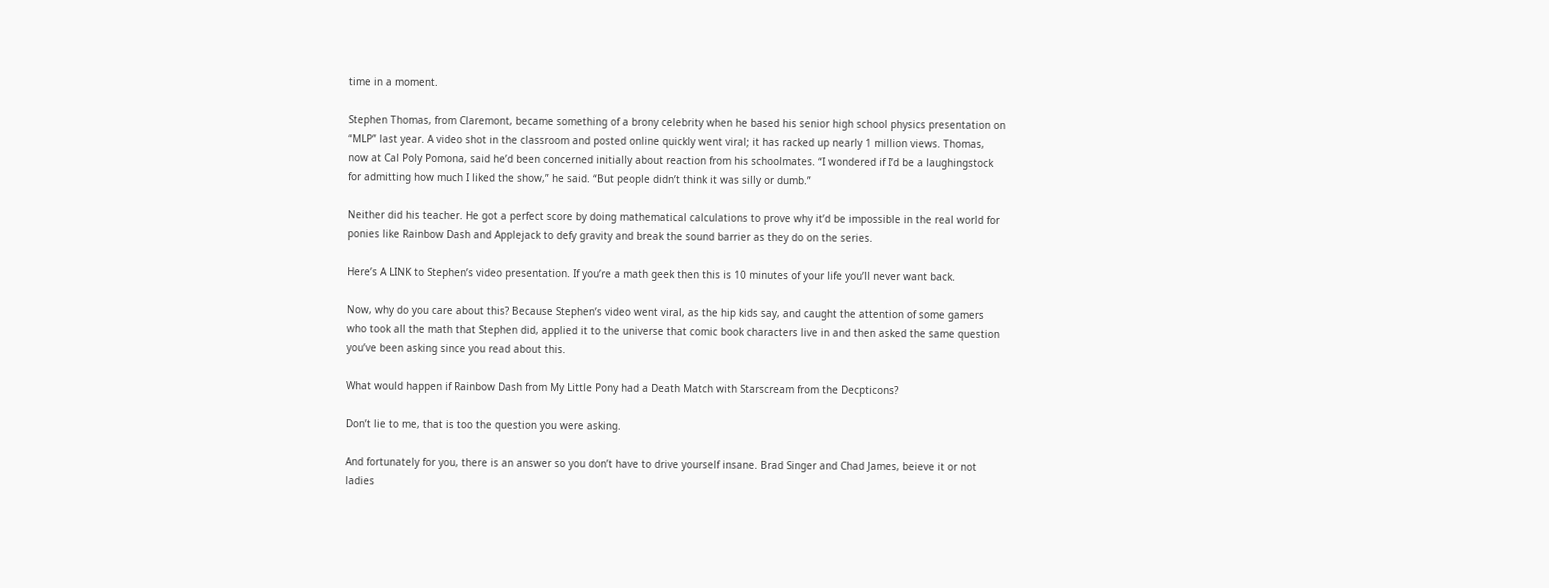time in a moment.

Stephen Thomas, from Claremont, became something of a brony celebrity when he based his senior high school physics presentation on “MLP” last year. A video shot in the classroom and posted online quickly went viral; it has racked up nearly 1 million views. Thomas, now at Cal Poly Pomona, said he’d been concerned initially about reaction from his schoolmates. “I wondered if I’d be a laughingstock for admitting how much I liked the show,” he said. “But people didn’t think it was silly or dumb.”

Neither did his teacher. He got a perfect score by doing mathematical calculations to prove why it’d be impossible in the real world for ponies like Rainbow Dash and Applejack to defy gravity and break the sound barrier as they do on the series.

Here’s A LINK to Stephen’s video presentation. If you’re a math geek then this is 10 minutes of your life you’ll never want back.

Now, why do you care about this? Because Stephen’s video went viral, as the hip kids say, and caught the attention of some gamers who took all the math that Stephen did, applied it to the universe that comic book characters live in and then asked the same question you’ve been asking since you read about this.

What would happen if Rainbow Dash from My Little Pony had a Death Match with Starscream from the Decpticons?

Don’t lie to me, that is too the question you were asking.

And fortunately for you, there is an answer so you don’t have to drive yourself insane. Brad Singer and Chad James, beieve it or not ladies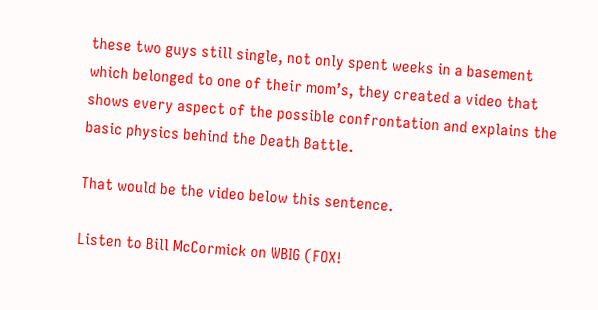these two guys still single, not only spent weeks in a basement which belonged to one of their mom’s, they created a video that shows every aspect of the possible confrontation and explains the basic physics behind the Death Battle.

That would be the video below this sentence.

Listen to Bill McCormick on WBIG (FOX!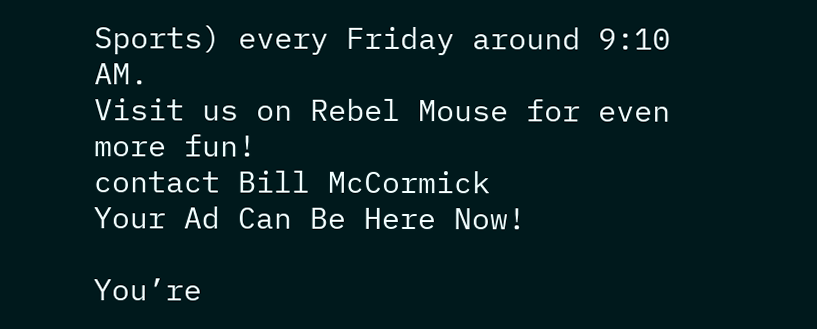Sports) every Friday around 9:10 AM.
Visit us on Rebel Mouse for even more fun!
contact Bill McCormick
Your Ad Can Be Here Now!

You’re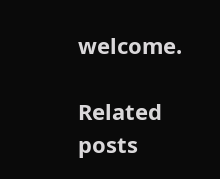welcome.

Related posts